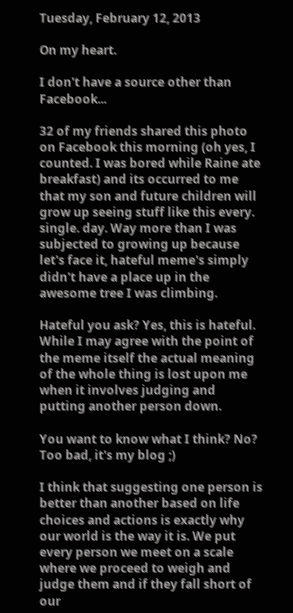Tuesday, February 12, 2013

On my heart.

I don't have a source other than Facebook...

32 of my friends shared this photo on Facebook this morning (oh yes, I counted. I was bored while Raine ate breakfast) and its occurred to me that my son and future children will grow up seeing stuff like this every. single. day. Way more than I was subjected to growing up because let's face it, hateful meme's simply didn't have a place up in the awesome tree I was climbing.

Hateful you ask? Yes, this is hateful. While I may agree with the point of the meme itself the actual meaning of the whole thing is lost upon me when it involves judging and putting another person down.

You want to know what I think? No? Too bad, it's my blog ;)

I think that suggesting one person is better than another based on life choices and actions is exactly why our world is the way it is. We put every person we meet on a scale where we proceed to weigh and judge them and if they fall short of our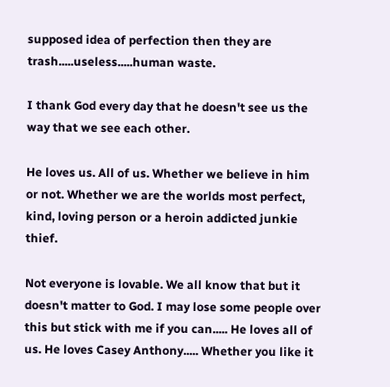supposed idea of perfection then they are trash.....useless.....human waste.

I thank God every day that he doesn't see us the way that we see each other.

He loves us. All of us. Whether we believe in him or not. Whether we are the worlds most perfect, kind, loving person or a heroin addicted junkie thief.

Not everyone is lovable. We all know that but it doesn't matter to God. I may lose some people over this but stick with me if you can..... He loves all of us. He loves Casey Anthony..... Whether you like it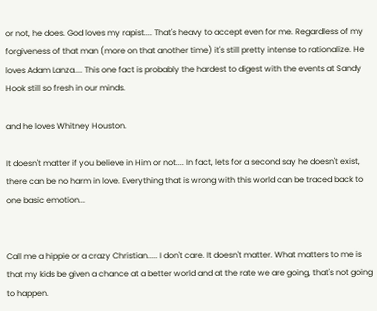or not, he does. God loves my rapist.... That's heavy to accept even for me. Regardless of my forgiveness of that man (more on that another time) it's still pretty intense to rationalize. He loves Adam Lanza.... This one fact is probably the hardest to digest with the events at Sandy Hook still so fresh in our minds.

and he loves Whitney Houston.

It doesn't matter if you believe in Him or not.... In fact, lets for a second say he doesn't exist, there can be no harm in love. Everything that is wrong with this world can be traced back to one basic emotion...


Call me a hippie or a crazy Christian..... I don't care. It doesn't matter. What matters to me is that my kids be given a chance at a better world and at the rate we are going, that's not going to happen.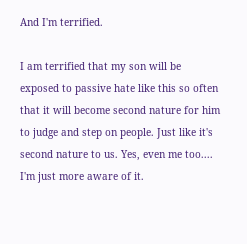And I'm terrified.

I am terrified that my son will be exposed to passive hate like this so often that it will become second nature for him to judge and step on people. Just like it's second nature to us. Yes, even me too.... I'm just more aware of it.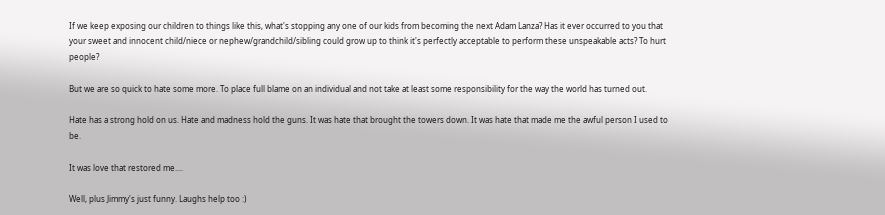If we keep exposing our children to things like this, what's stopping any one of our kids from becoming the next Adam Lanza? Has it ever occurred to you that your sweet and innocent child/niece or nephew/grandchild/sibling could grow up to think it's perfectly acceptable to perform these unspeakable acts? To hurt people?

But we are so quick to hate some more. To place full blame on an individual and not take at least some responsibility for the way the world has turned out.

Hate has a strong hold on us. Hate and madness hold the guns. It was hate that brought the towers down. It was hate that made me the awful person I used to be.

It was love that restored me....

Well, plus Jimmy's just funny. Laughs help too :)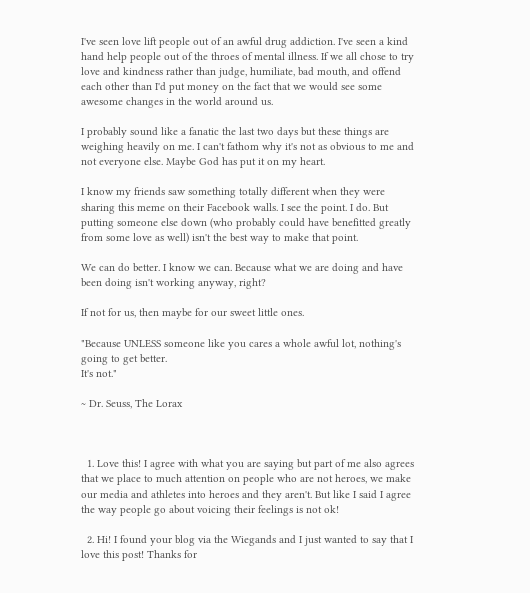I've seen love lift people out of an awful drug addiction. I've seen a kind hand help people out of the throes of mental illness. If we all chose to try love and kindness rather than judge, humiliate, bad mouth, and offend each other than I'd put money on the fact that we would see some awesome changes in the world around us.

I probably sound like a fanatic the last two days but these things are weighing heavily on me. I can't fathom why it's not as obvious to me and not everyone else. Maybe God has put it on my heart.

I know my friends saw something totally different when they were sharing this meme on their Facebook walls. I see the point. I do. But putting someone else down (who probably could have benefitted greatly from some love as well) isn't the best way to make that point.

We can do better. I know we can. Because what we are doing and have been doing isn't working anyway, right?

If not for us, then maybe for our sweet little ones.

"Because UNLESS someone like you cares a whole awful lot, nothing's going to get better.
It's not."

~ Dr. Seuss, The Lorax



  1. Love this! I agree with what you are saying but part of me also agrees that we place to much attention on people who are not heroes, we make our media and athletes into heroes and they aren't. But like I said I agree the way people go about voicing their feelings is not ok!

  2. Hi! I found your blog via the Wiegands and I just wanted to say that I love this post! Thanks for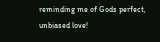reminding me of Gods perfect, unbiased love!